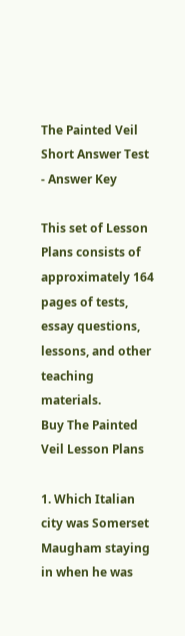The Painted Veil Short Answer Test - Answer Key

This set of Lesson Plans consists of approximately 164 pages of tests, essay questions, lessons, and other teaching materials.
Buy The Painted Veil Lesson Plans

1. Which Italian city was Somerset Maugham staying in when he was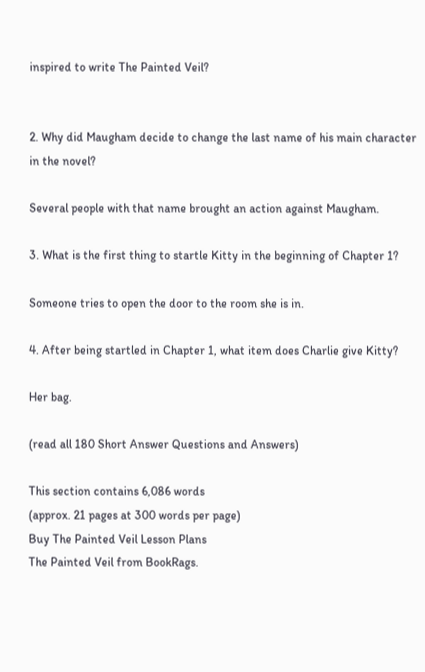inspired to write The Painted Veil?


2. Why did Maugham decide to change the last name of his main character in the novel?

Several people with that name brought an action against Maugham.

3. What is the first thing to startle Kitty in the beginning of Chapter 1?

Someone tries to open the door to the room she is in.

4. After being startled in Chapter 1, what item does Charlie give Kitty?

Her bag.

(read all 180 Short Answer Questions and Answers)

This section contains 6,086 words
(approx. 21 pages at 300 words per page)
Buy The Painted Veil Lesson Plans
The Painted Veil from BookRags.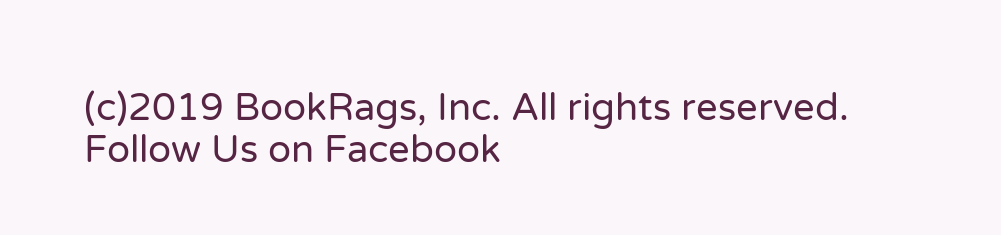(c)2019 BookRags, Inc. All rights reserved.
Follow Us on Facebook